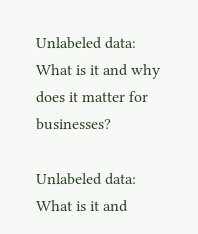Unlabeled data: What is it and why does it matter for businesses?

Unlabeled data: What is it and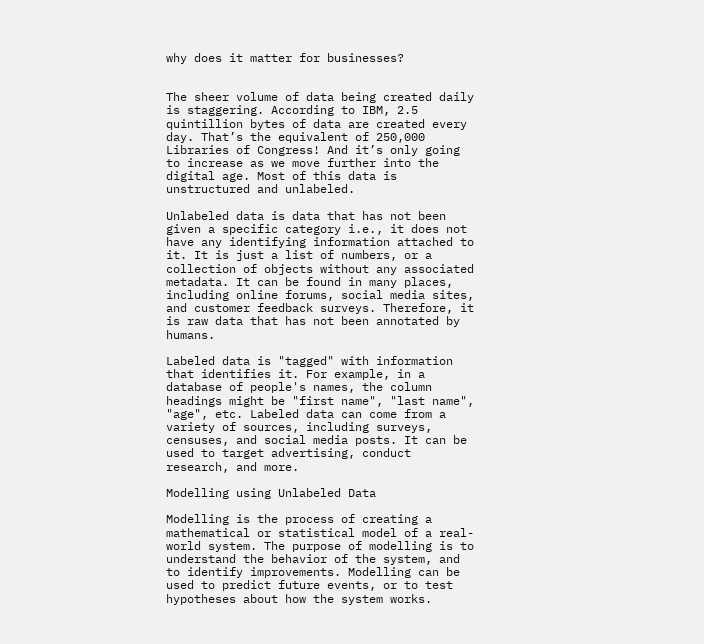why does it matter for businesses?


The sheer volume of data being created daily is staggering. According to IBM, 2.5 quintillion bytes of data are created every day. That’s the equivalent of 250,000 Libraries of Congress! And it’s only going to increase as we move further into the digital age. Most of this data is unstructured and unlabeled.

Unlabeled data is data that has not been given a specific category i.e., it does not have any identifying information attached to it. It is just a list of numbers, or a collection of objects without any associated metadata. It can be found in many places, including online forums, social media sites, and customer feedback surveys. Therefore, it is raw data that has not been annotated by humans.

Labeled data is "tagged" with information that identifies it. For example, in a database of people's names, the column headings might be "first name", "last name", "age", etc. Labeled data can come from a variety of sources, including surveys, censuses, and social media posts. It can be used to target advertising, conduct research, and more.

Modelling using Unlabeled Data

Modelling is the process of creating a mathematical or statistical model of a real-world system. The purpose of modelling is to understand the behavior of the system, and to identify improvements. Modelling can be used to predict future events, or to test hypotheses about how the system works.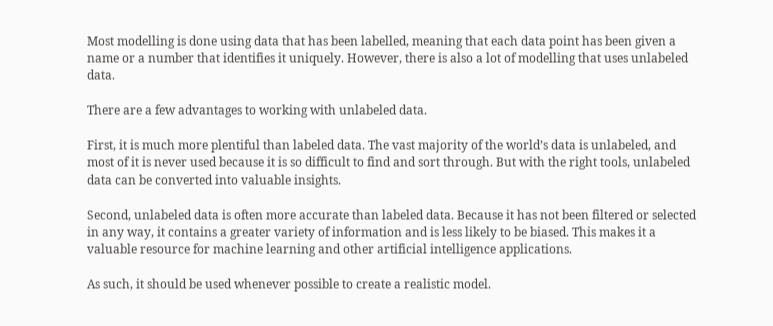Most modelling is done using data that has been labelled, meaning that each data point has been given a name or a number that identifies it uniquely. However, there is also a lot of modelling that uses unlabeled data.

There are a few advantages to working with unlabeled data.

First, it is much more plentiful than labeled data. The vast majority of the world’s data is unlabeled, and most of it is never used because it is so difficult to find and sort through. But with the right tools, unlabeled data can be converted into valuable insights.

Second, unlabeled data is often more accurate than labeled data. Because it has not been filtered or selected in any way, it contains a greater variety of information and is less likely to be biased. This makes it a valuable resource for machine learning and other artificial intelligence applications.

As such, it should be used whenever possible to create a realistic model.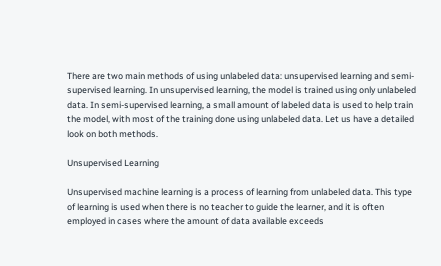There are two main methods of using unlabeled data: unsupervised learning and semi-supervised learning. In unsupervised learning, the model is trained using only unlabeled data. In semi-supervised learning, a small amount of labeled data is used to help train the model, with most of the training done using unlabeled data. Let us have a detailed look on both methods.

Unsupervised Learning

Unsupervised machine learning is a process of learning from unlabeled data. This type of learning is used when there is no teacher to guide the learner, and it is often employed in cases where the amount of data available exceeds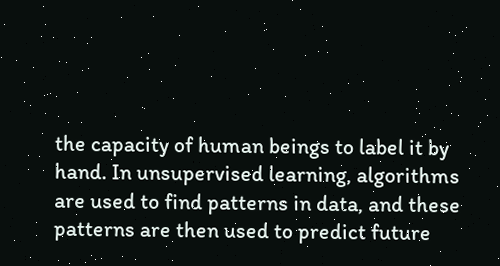the capacity of human beings to label it by hand. In unsupervised learning, algorithms are used to find patterns in data, and these patterns are then used to predict future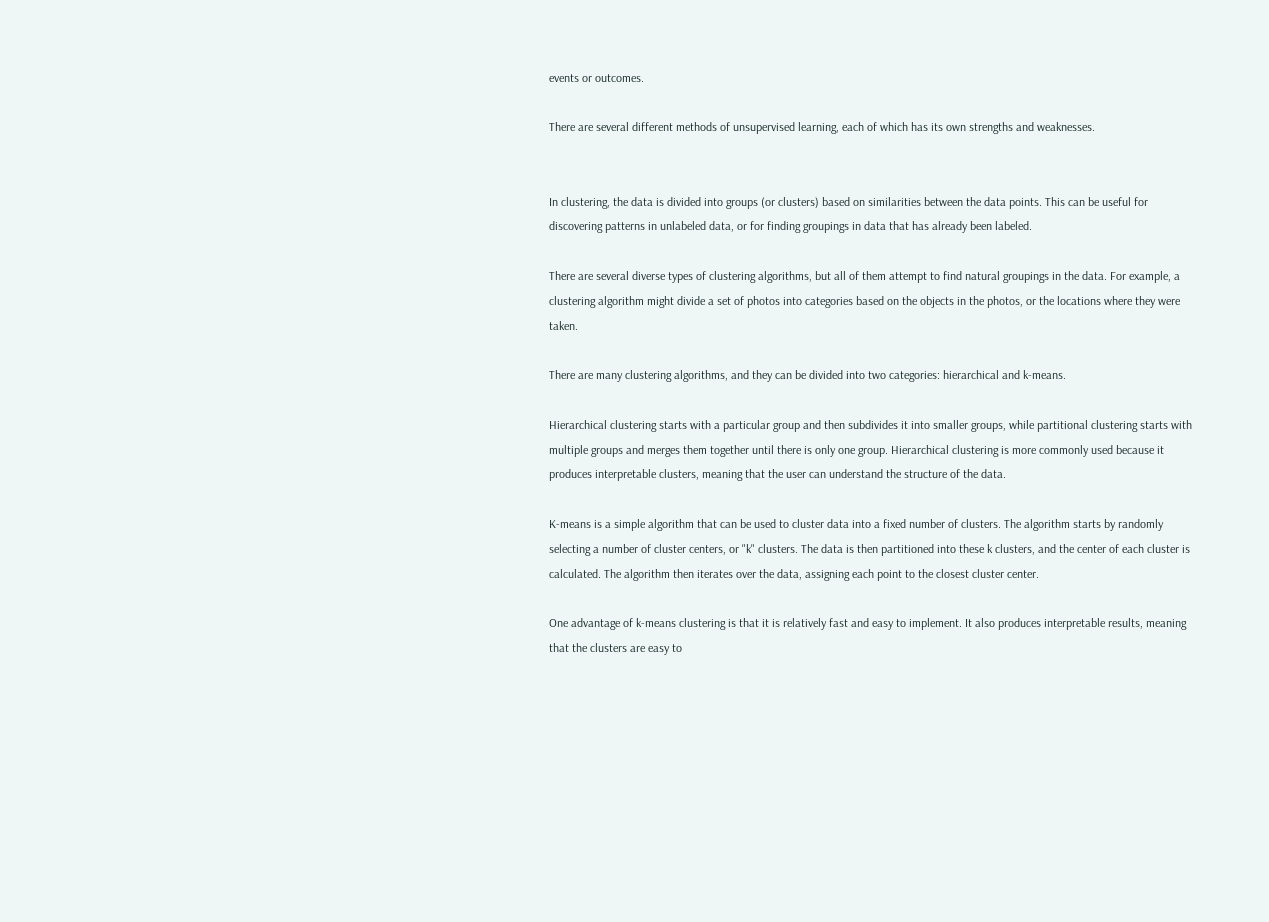events or outcomes.

There are several different methods of unsupervised learning, each of which has its own strengths and weaknesses.


In clustering, the data is divided into groups (or clusters) based on similarities between the data points. This can be useful for discovering patterns in unlabeled data, or for finding groupings in data that has already been labeled.

There are several diverse types of clustering algorithms, but all of them attempt to find natural groupings in the data. For example, a clustering algorithm might divide a set of photos into categories based on the objects in the photos, or the locations where they were taken.

There are many clustering algorithms, and they can be divided into two categories: hierarchical and k-means.

Hierarchical clustering starts with a particular group and then subdivides it into smaller groups, while partitional clustering starts with multiple groups and merges them together until there is only one group. Hierarchical clustering is more commonly used because it produces interpretable clusters, meaning that the user can understand the structure of the data.

K-means is a simple algorithm that can be used to cluster data into a fixed number of clusters. The algorithm starts by randomly selecting a number of cluster centers, or "k" clusters. The data is then partitioned into these k clusters, and the center of each cluster is calculated. The algorithm then iterates over the data, assigning each point to the closest cluster center.

One advantage of k-means clustering is that it is relatively fast and easy to implement. It also produces interpretable results, meaning that the clusters are easy to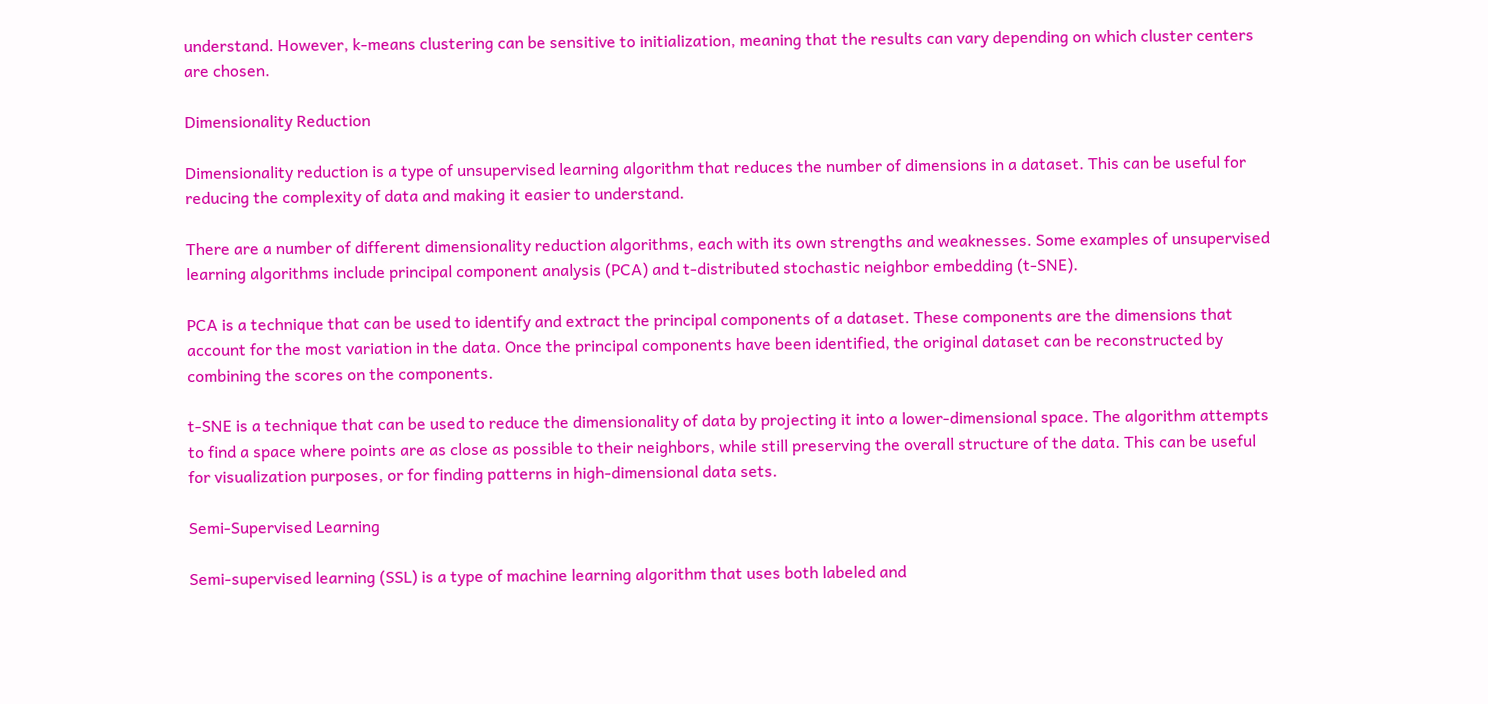understand. However, k-means clustering can be sensitive to initialization, meaning that the results can vary depending on which cluster centers are chosen.

Dimensionality Reduction

Dimensionality reduction is a type of unsupervised learning algorithm that reduces the number of dimensions in a dataset. This can be useful for reducing the complexity of data and making it easier to understand.

There are a number of different dimensionality reduction algorithms, each with its own strengths and weaknesses. Some examples of unsupervised learning algorithms include principal component analysis (PCA) and t-distributed stochastic neighbor embedding (t-SNE).

PCA is a technique that can be used to identify and extract the principal components of a dataset. These components are the dimensions that account for the most variation in the data. Once the principal components have been identified, the original dataset can be reconstructed by combining the scores on the components.

t-SNE is a technique that can be used to reduce the dimensionality of data by projecting it into a lower-dimensional space. The algorithm attempts to find a space where points are as close as possible to their neighbors, while still preserving the overall structure of the data. This can be useful for visualization purposes, or for finding patterns in high-dimensional data sets.

Semi-Supervised Learning

Semi-supervised learning (SSL) is a type of machine learning algorithm that uses both labeled and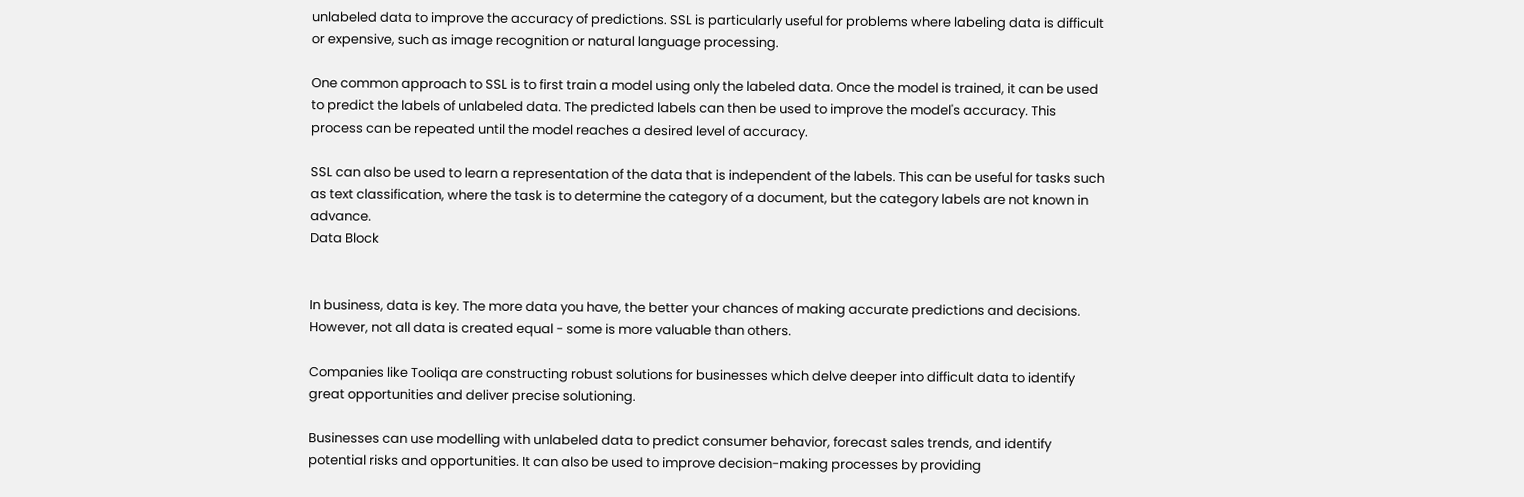unlabeled data to improve the accuracy of predictions. SSL is particularly useful for problems where labeling data is difficult or expensive, such as image recognition or natural language processing.

One common approach to SSL is to first train a model using only the labeled data. Once the model is trained, it can be used to predict the labels of unlabeled data. The predicted labels can then be used to improve the model's accuracy. This process can be repeated until the model reaches a desired level of accuracy.

SSL can also be used to learn a representation of the data that is independent of the labels. This can be useful for tasks such as text classification, where the task is to determine the category of a document, but the category labels are not known in advance.
Data Block


In business, data is key. The more data you have, the better your chances of making accurate predictions and decisions. However, not all data is created equal - some is more valuable than others.

Companies like Tooliqa are constructing robust solutions for businesses which delve deeper into difficult data to identify great opportunities and deliver precise solutioning.

Businesses can use modelling with unlabeled data to predict consumer behavior, forecast sales trends, and identify potential risks and opportunities. It can also be used to improve decision-making processes by providing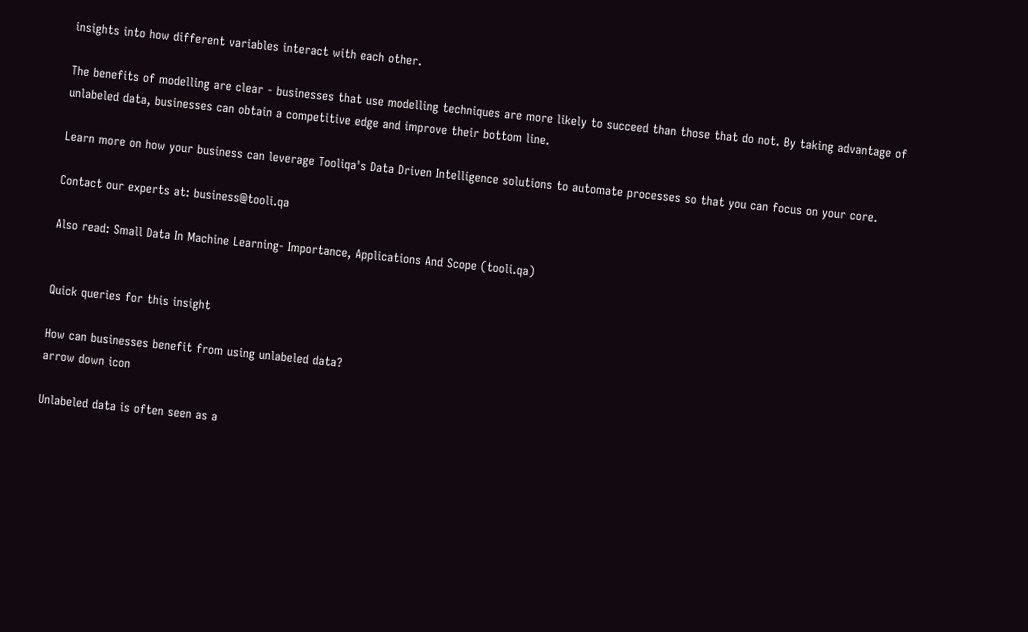insights into how different variables interact with each other.

The benefits of modelling are clear - businesses that use modelling techniques are more likely to succeed than those that do not. By taking advantage of unlabeled data, businesses can obtain a competitive edge and improve their bottom line.

Learn more on how your business can leverage Tooliqa's Data Driven Intelligence solutions to automate processes so that you can focus on your core.

Contact our experts at: business@tooli.qa

Also read: Small Data In Machine Learning- Importance, Applications And Scope (tooli.qa)


Quick queries for this insight

How can businesses benefit from using unlabeled data?
arrow down icon

Unlabeled data is often seen as a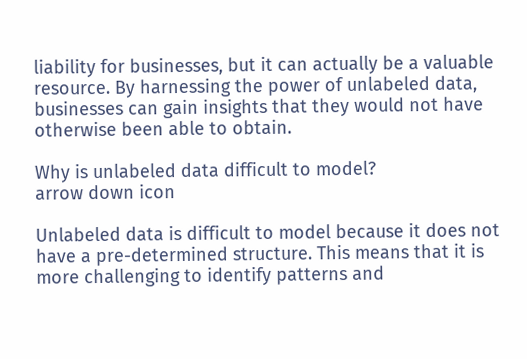liability for businesses, but it can actually be a valuable resource. By harnessing the power of unlabeled data, businesses can gain insights that they would not have otherwise been able to obtain.

Why is unlabeled data difficult to model?
arrow down icon

Unlabeled data is difficult to model because it does not have a pre-determined structure. This means that it is more challenging to identify patterns and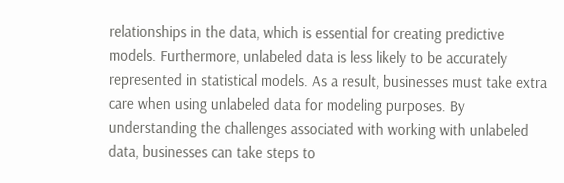relationships in the data, which is essential for creating predictive models. Furthermore, unlabeled data is less likely to be accurately represented in statistical models. As a result, businesses must take extra care when using unlabeled data for modeling purposes. By understanding the challenges associated with working with unlabeled data, businesses can take steps to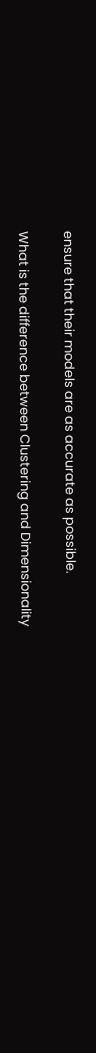ensure that their models are as accurate as possible.

What is the difference between Clustering and Dimensionality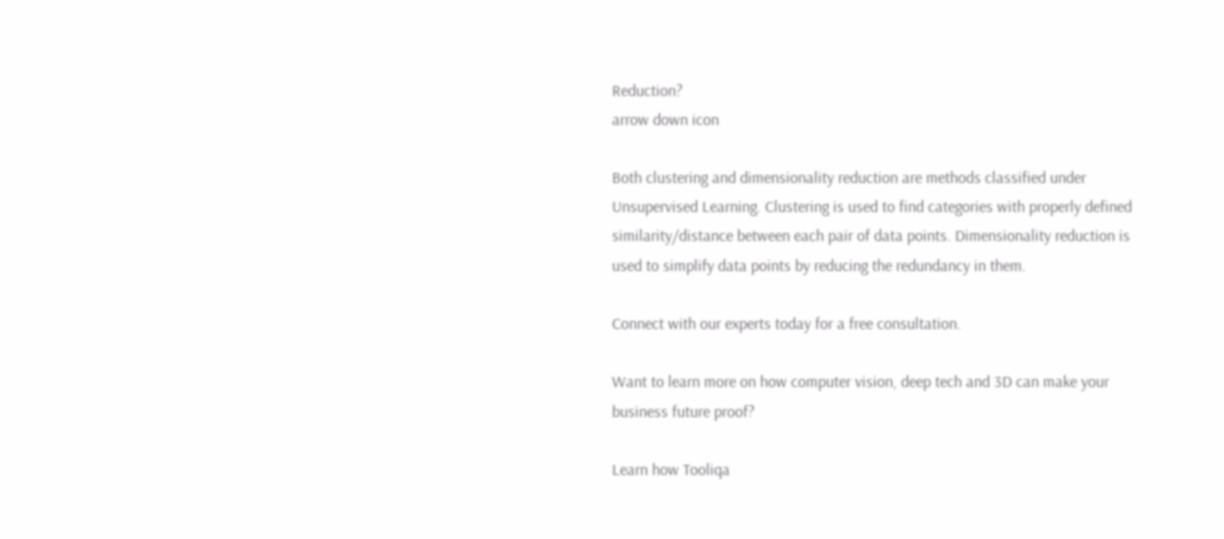Reduction?
arrow down icon

Both clustering and dimensionality reduction are methods classified under Unsupervised Learning. Clustering is used to find categories with properly defined similarity/distance between each pair of data points. Dimensionality reduction is used to simplify data points by reducing the redundancy in them.

Connect with our experts today for a free consultation.

Want to learn more on how computer vision, deep tech and 3D can make your business future proof?

Learn how Tooliqa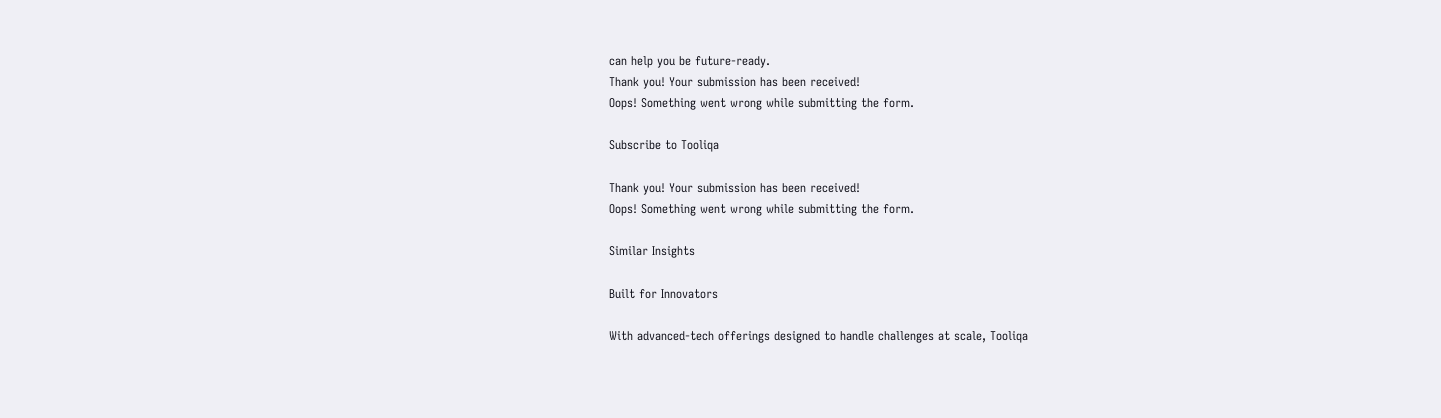can help you be future-ready.
Thank you! Your submission has been received!
Oops! Something went wrong while submitting the form.

Subscribe to Tooliqa

Thank you! Your submission has been received!
Oops! Something went wrong while submitting the form.

Similar Insights

Built for Innovators

With advanced-tech offerings designed to handle challenges at scale, Tooliqa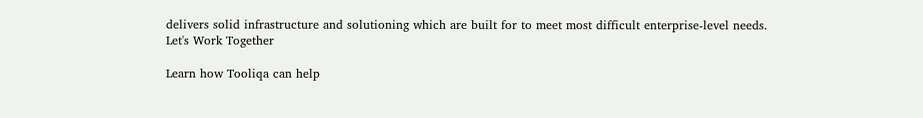delivers solid infrastructure and solutioning which are built for to meet most difficult enterprise-level needs.
Let's Work Together

Learn how Tooliqa can help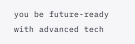you be future-ready with advanced tech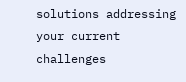solutions addressing your current challenges